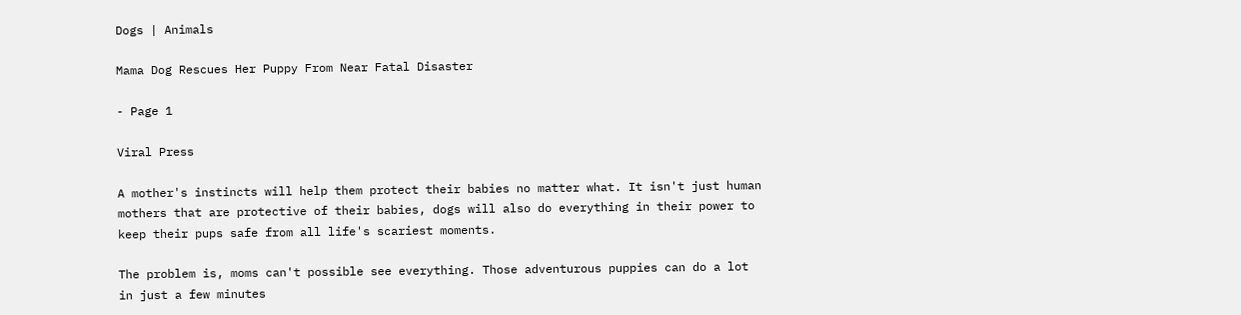Dogs | Animals

Mama Dog Rescues Her Puppy From Near Fatal Disaster

- Page 1

Viral Press

A mother's instincts will help them protect their babies no matter what. It isn't just human mothers that are protective of their babies, dogs will also do everything in their power to keep their pups safe from all life's scariest moments.

The problem is, moms can't possible see everything. Those adventurous puppies can do a lot in just a few minutes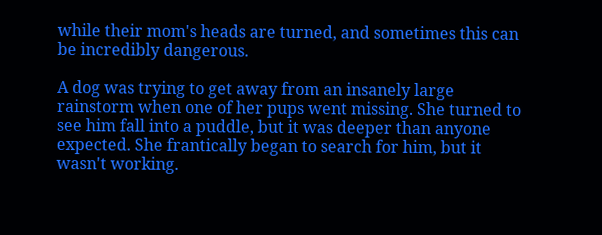while their mom's heads are turned, and sometimes this can be incredibly dangerous.

A dog was trying to get away from an insanely large rainstorm when one of her pups went missing. She turned to see him fall into a puddle, but it was deeper than anyone expected. She frantically began to search for him, but it wasn't working.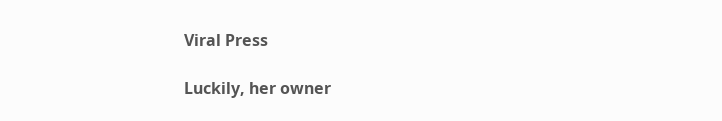Viral Press

Luckily, her owner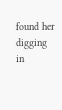found her digging in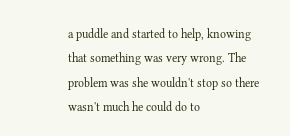a puddle and started to help, knowing that something was very wrong. The problem was she wouldn't stop so there wasn't much he could do to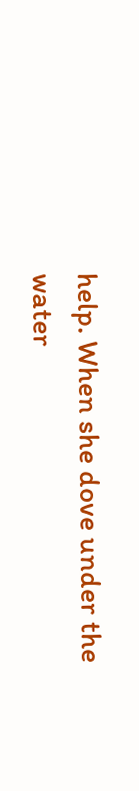help. When she dove under the water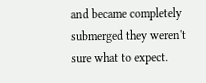and became completely submerged they weren't sure what to expect.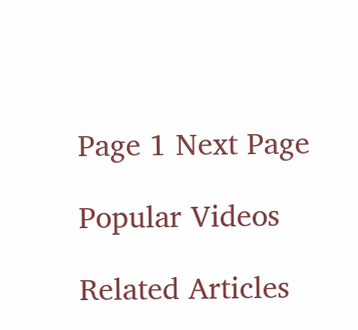Page 1 Next Page

Popular Videos

Related Articles